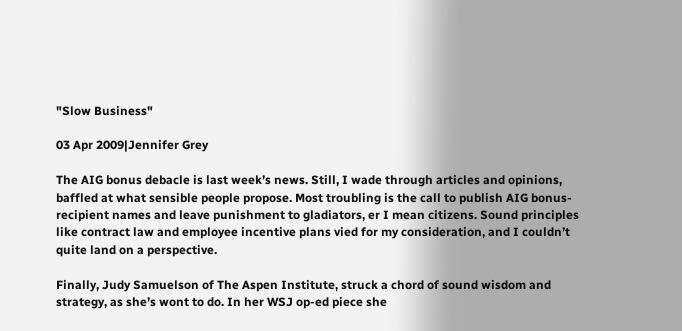"Slow Business"

03 Apr 2009|Jennifer Grey

The AIG bonus debacle is last week’s news. Still, I wade through articles and opinions, baffled at what sensible people propose. Most troubling is the call to publish AIG bonus-recipient names and leave punishment to gladiators, er I mean citizens. Sound principles like contract law and employee incentive plans vied for my consideration, and I couldn’t quite land on a perspective.

Finally, Judy Samuelson of The Aspen Institute, struck a chord of sound wisdom and strategy, as she’s wont to do. In her WSJ op-ed piece she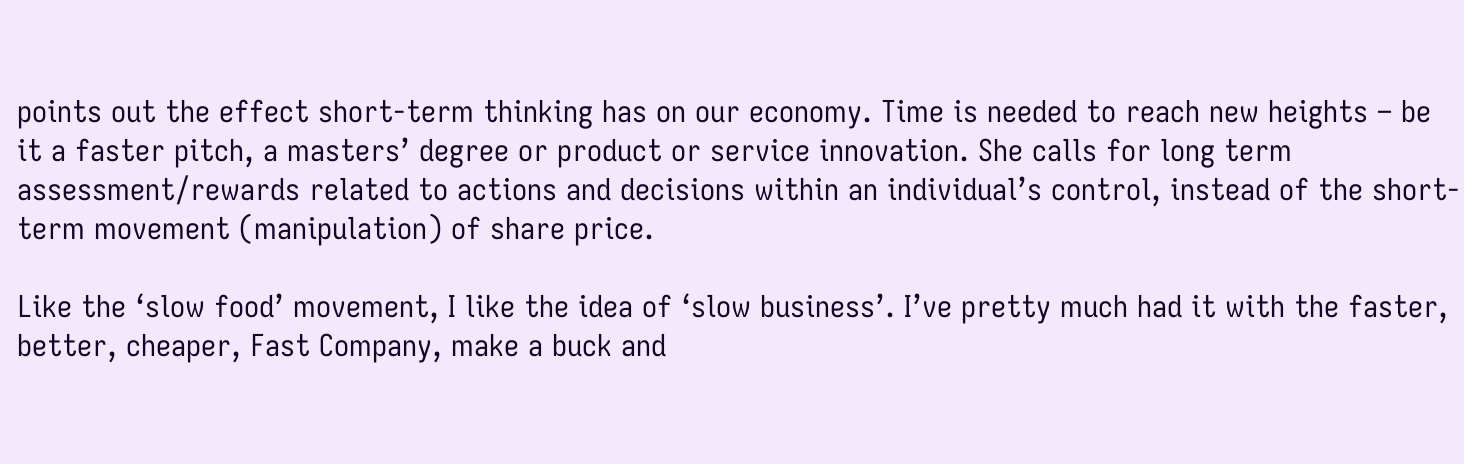points out the effect short-term thinking has on our economy. Time is needed to reach new heights – be it a faster pitch, a masters’ degree or product or service innovation. She calls for long term assessment/rewards related to actions and decisions within an individual’s control, instead of the short-term movement (manipulation) of share price.

Like the ‘slow food’ movement, I like the idea of ‘slow business’. I’ve pretty much had it with the faster, better, cheaper, Fast Company, make a buck and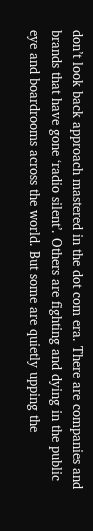don’t look back approach mastered in the dot com era. There are companies and brands that have gone ‘radio silent’. Others are fighting and dying in the public eye and boardrooms across the world. But some are quietly upping the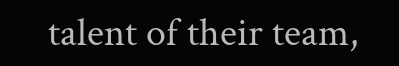talent of their team,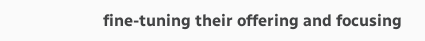fine-tuning their offering and focusing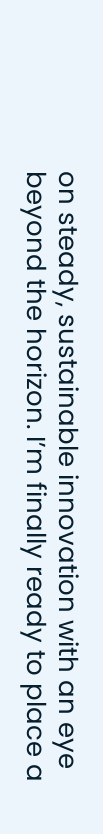on steady, sustainable innovation with an eye beyond the horizon. I’m finally ready to place a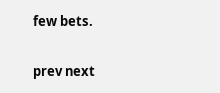few bets.

prev next